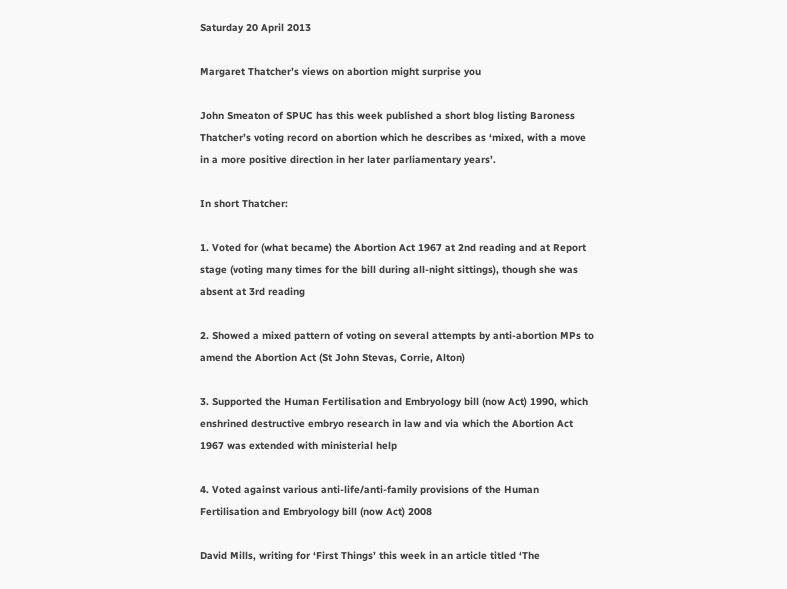Saturday 20 April 2013

Margaret Thatcher’s views on abortion might surprise you

John Smeaton of SPUC has this week published a short blog listing Baroness Thatcher’s voting record on abortion which he describes as ‘mixed, with a move in a more positive direction in her later parliamentary years’.

In short Thatcher:

1. Voted for (what became) the Abortion Act 1967 at 2nd reading and at Report stage (voting many times for the bill during all-night sittings), though she was absent at 3rd reading

2. Showed a mixed pattern of voting on several attempts by anti-abortion MPs to amend the Abortion Act (St John Stevas, Corrie, Alton)

3. Supported the Human Fertilisation and Embryology bill (now Act) 1990, which enshrined destructive embryo research in law and via which the Abortion Act 1967 was extended with ministerial help

4. Voted against various anti-life/anti-family provisions of the Human Fertilisation and Embryology bill (now Act) 2008

David Mills, writing for ‘First Things’ this week in an article titled ‘The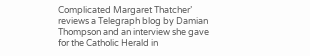Complicated Margaret Thatcher’  reviews a Telegraph blog by Damian Thompson and an interview she gave for the Catholic Herald in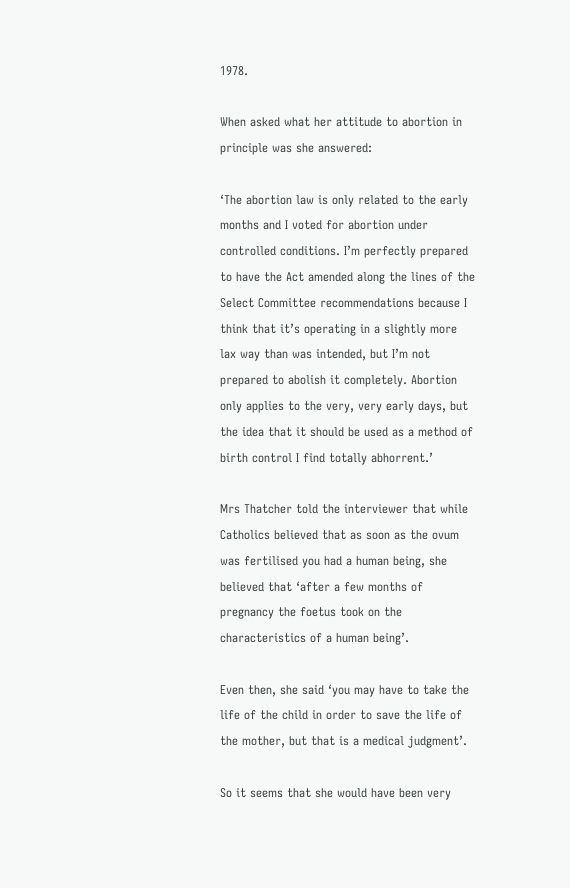1978.

When asked what her attitude to abortion in principle was she answered:

‘The abortion law is only related to the early months and I voted for abortion under controlled conditions. I’m perfectly prepared to have the Act amended along the lines of the Select Committee recommendations because I think that it’s operating in a slightly more lax way than was intended, but I’m not prepared to abolish it completely. Abortion only applies to the very, very early days, but the idea that it should be used as a method of birth control I find totally abhorrent.’

Mrs Thatcher told the interviewer that while Catholics believed that as soon as the ovum was fertilised you had a human being, she believed that ‘after a few months of pregnancy the foetus took on the characteristics of a human being’.

Even then, she said ‘you may have to take the life of the child in order to save the life of the mother, but that is a medical judgment’.

So it seems that she would have been very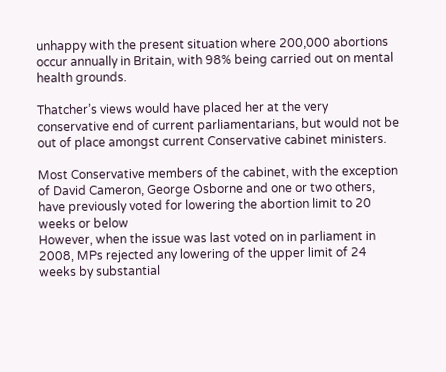unhappy with the present situation where 200,000 abortions occur annually in Britain, with 98% being carried out on mental health grounds.

Thatcher’s views would have placed her at the very conservative end of current parliamentarians, but would not be out of place amongst current Conservative cabinet ministers.

Most Conservative members of the cabinet, with the exception of David Cameron, George Osborne and one or two others, have previously voted for lowering the abortion limit to 20 weeks or below
However, when the issue was last voted on in parliament in 2008, MPs rejected any lowering of the upper limit of 24 weeks by substantial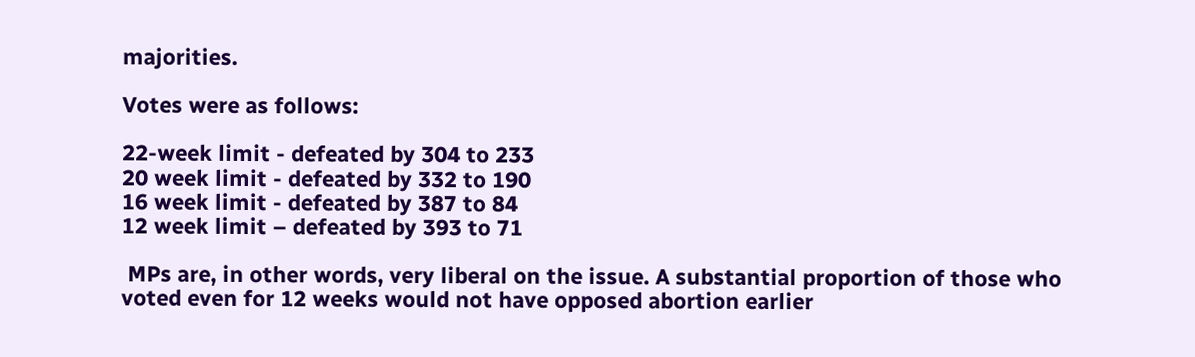majorities.

Votes were as follows:

22-week limit - defeated by 304 to 233
20 week limit - defeated by 332 to 190
16 week limit - defeated by 387 to 84
12 week limit – defeated by 393 to 71

 MPs are, in other words, very liberal on the issue. A substantial proportion of those who voted even for 12 weeks would not have opposed abortion earlier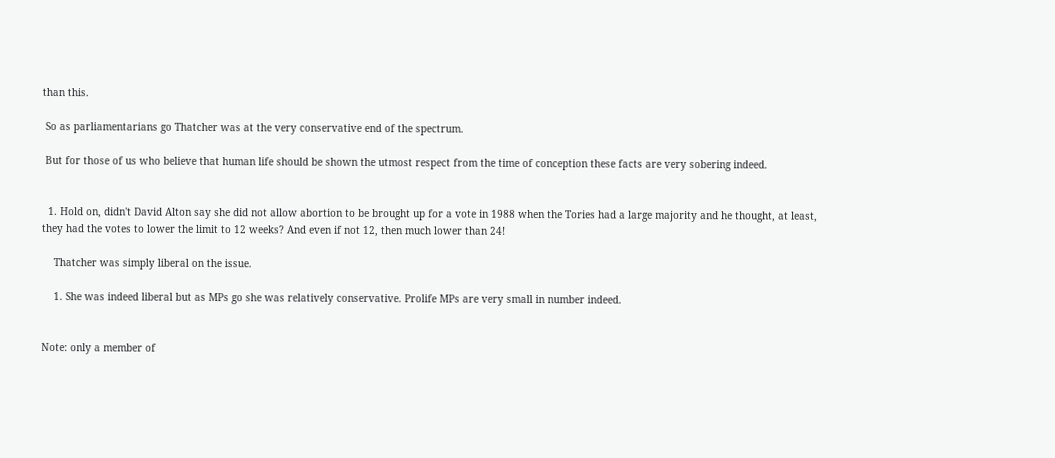than this.

 So as parliamentarians go Thatcher was at the very conservative end of the spectrum.

 But for those of us who believe that human life should be shown the utmost respect from the time of conception these facts are very sobering indeed.


  1. Hold on, didn't David Alton say she did not allow abortion to be brought up for a vote in 1988 when the Tories had a large majority and he thought, at least, they had the votes to lower the limit to 12 weeks? And even if not 12, then much lower than 24!

    Thatcher was simply liberal on the issue.

    1. She was indeed liberal but as MPs go she was relatively conservative. Prolife MPs are very small in number indeed.


Note: only a member of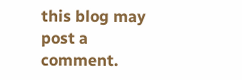this blog may post a comment.